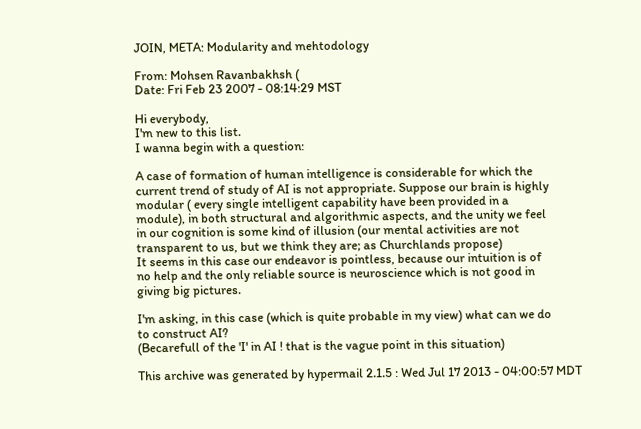JOIN, META: Modularity and mehtodology

From: Mohsen Ravanbakhsh (
Date: Fri Feb 23 2007 - 08:14:29 MST

Hi everybody,
I'm new to this list.
I wanna begin with a question:

A case of formation of human intelligence is considerable for which the
current trend of study of AI is not appropriate. Suppose our brain is highly
modular ( every single intelligent capability have been provided in a
module), in both structural and algorithmic aspects, and the unity we feel
in our cognition is some kind of illusion (our mental activities are not
transparent to us, but we think they are; as Churchlands propose)
It seems in this case our endeavor is pointless, because our intuition is of
no help and the only reliable source is neuroscience which is not good in
giving big pictures.

I'm asking, in this case (which is quite probable in my view) what can we do
to construct AI?
(Becarefull of the 'I' in AI ! that is the vague point in this situation)

This archive was generated by hypermail 2.1.5 : Wed Jul 17 2013 - 04:00:57 MDT